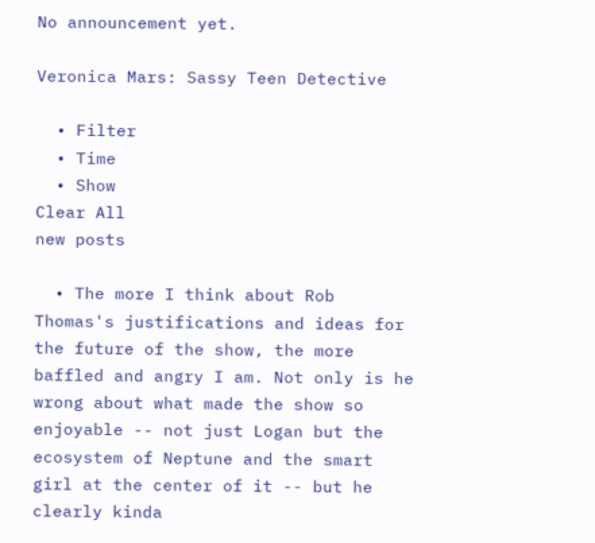No announcement yet.

Veronica Mars: Sassy Teen Detective

  • Filter
  • Time
  • Show
Clear All
new posts

  • The more I think about Rob Thomas's justifications and ideas for the future of the show, the more baffled and angry I am. Not only is he wrong about what made the show so enjoyable -- not just Logan but the ecosystem of Neptune and the smart girl at the center of it -- but he clearly kinda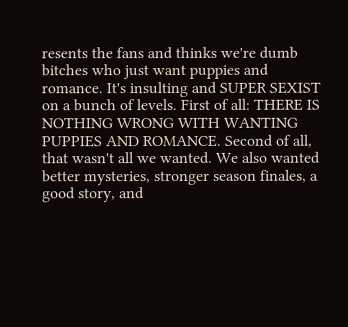resents the fans and thinks we're dumb bitches who just want puppies and romance. It's insulting and SUPER SEXIST on a bunch of levels. First of all: THERE IS NOTHING WRONG WITH WANTING PUPPIES AND ROMANCE. Second of all, that wasn't all we wanted. We also wanted better mysteries, stronger season finales, a good story, and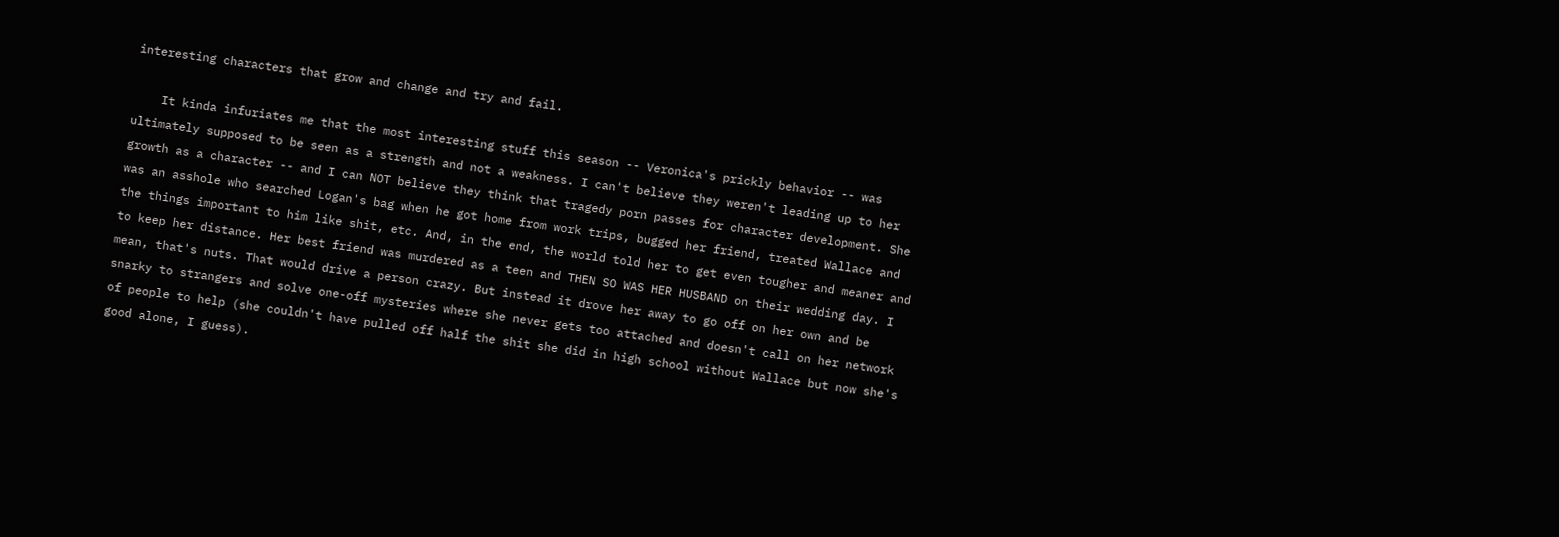interesting characters that grow and change and try and fail.

    It kinda infuriates me that the most interesting stuff this season -- Veronica's prickly behavior -- was ultimately supposed to be seen as a strength and not a weakness. I can't believe they weren't leading up to her growth as a character -- and I can NOT believe they think that tragedy porn passes for character development. She was an asshole who searched Logan's bag when he got home from work trips, bugged her friend, treated Wallace and the things important to him like shit, etc. And, in the end, the world told her to get even tougher and meaner and to keep her distance. Her best friend was murdered as a teen and THEN SO WAS HER HUSBAND on their wedding day. I mean, that's nuts. That would drive a person crazy. But instead it drove her away to go off on her own and be snarky to strangers and solve one-off mysteries where she never gets too attached and doesn't call on her network of people to help (she couldn't have pulled off half the shit she did in high school without Wallace but now she's good alone, I guess).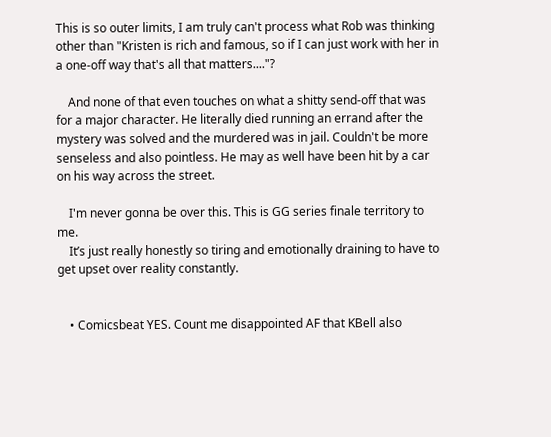This is so outer limits, I am truly can't process what Rob was thinking other than "Kristen is rich and famous, so if I can just work with her in a one-off way that's all that matters...."?

    And none of that even touches on what a shitty send-off that was for a major character. He literally died running an errand after the mystery was solved and the murdered was in jail. Couldn't be more senseless and also pointless. He may as well have been hit by a car on his way across the street.

    I'm never gonna be over this. This is GG series finale territory to me.
    It’s just really honestly so tiring and emotionally draining to have to get upset over reality constantly.


    • Comicsbeat YES. Count me disappointed AF that KBell also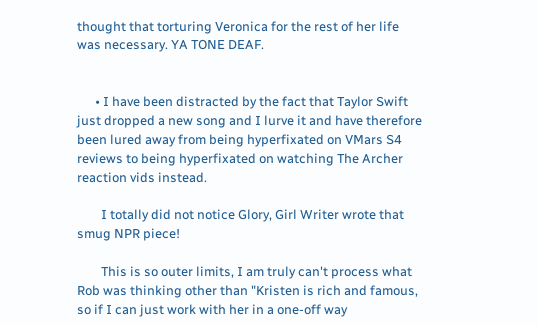thought that torturing Veronica for the rest of her life was necessary. YA TONE DEAF.


      • I have been distracted by the fact that Taylor Swift just dropped a new song and I lurve it and have therefore been lured away from being hyperfixated on VMars S4 reviews to being hyperfixated on watching The Archer reaction vids instead.

        I totally did not notice Glory, Girl Writer wrote that smug NPR piece!

        This is so outer limits, I am truly can't process what Rob was thinking other than "Kristen is rich and famous, so if I can just work with her in a one-off way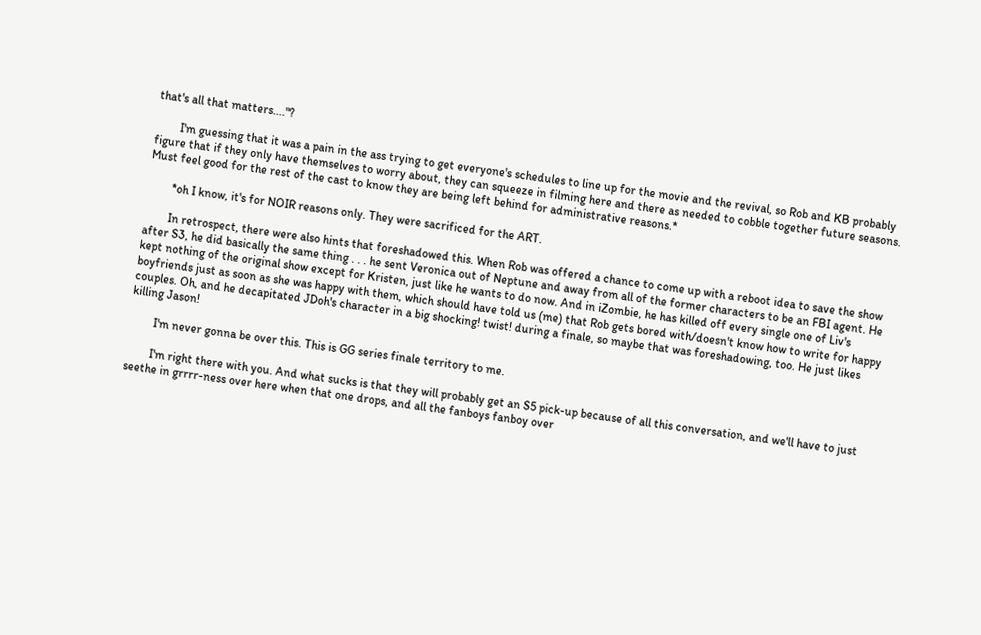that's all that matters...."?

        I'm guessing that it was a pain in the ass trying to get everyone's schedules to line up for the movie and the revival, so Rob and KB probably figure that if they only have themselves to worry about, they can squeeze in filming here and there as needed to cobble together future seasons. Must feel good for the rest of the cast to know they are being left behind for administrative reasons.*

        *oh I know, it's for NOIR reasons only. They were sacrificed for the ART.

        In retrospect, there were also hints that foreshadowed this. When Rob was offered a chance to come up with a reboot idea to save the show after S3, he did basically the same thing . . . he sent Veronica out of Neptune and away from all of the former characters to be an FBI agent. He kept nothing of the original show except for Kristen, just like he wants to do now. And in iZombie, he has killed off every single one of Liv's boyfriends just as soon as she was happy with them, which should have told us (me) that Rob gets bored with/doesn't know how to write for happy couples. Oh, and he decapitated JDoh's character in a big shocking! twist! during a finale, so maybe that was foreshadowing, too. He just likes killing Jason!

        I'm never gonna be over this. This is GG series finale territory to me.

        I'm right there with you. And what sucks is that they will probably get an S5 pick-up because of all this conversation, and we'll have to just seethe in grrrr-ness over here when that one drops, and all the fanboys fanboy over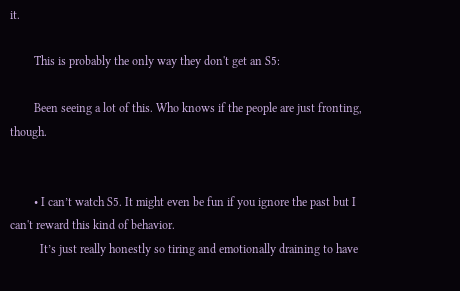it.

        This is probably the only way they don't get an S5:

        Been seeing a lot of this. Who knows if the people are just fronting, though.


        • I can’t watch S5. It might even be fun if you ignore the past but I can't reward this kind of behavior.
          It’s just really honestly so tiring and emotionally draining to have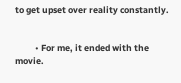to get upset over reality constantly.


          • For me, it ended with the movie.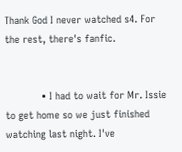Thank God I never watched s4. For the rest, there's fanfic.


            • I had to wait for Mr. Issie to get home so we just finished watching last night. I've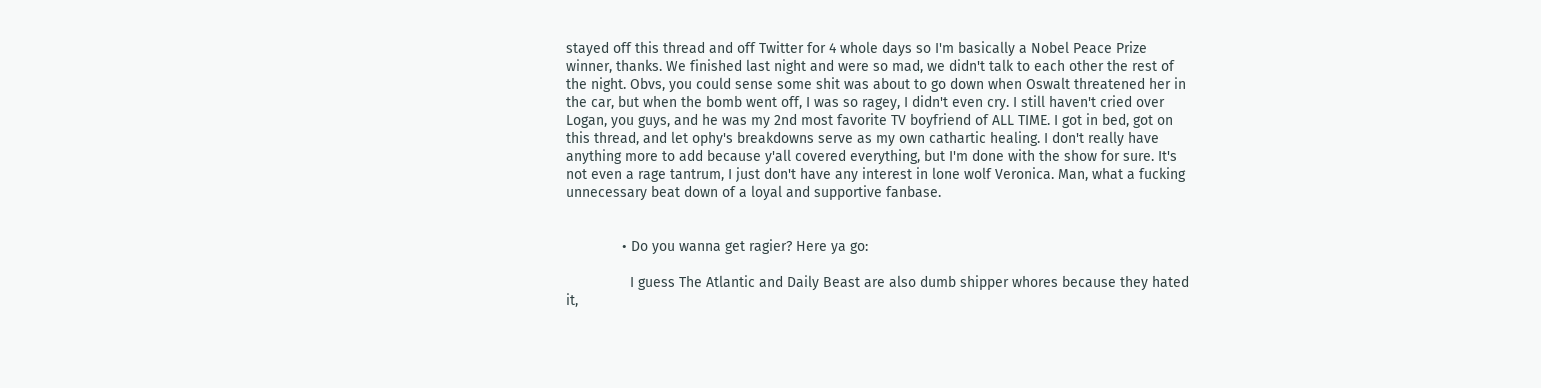stayed off this thread and off Twitter for 4 whole days so I'm basically a Nobel Peace Prize winner, thanks. We finished last night and were so mad, we didn't talk to each other the rest of the night. Obvs, you could sense some shit was about to go down when Oswalt threatened her in the car, but when the bomb went off, I was so ragey, I didn't even cry. I still haven't cried over Logan, you guys, and he was my 2nd most favorite TV boyfriend of ALL TIME. I got in bed, got on this thread, and let ophy's breakdowns serve as my own cathartic healing. I don't really have anything more to add because y'all covered everything, but I'm done with the show for sure. It's not even a rage tantrum, I just don't have any interest in lone wolf Veronica. Man, what a fucking unnecessary beat down of a loyal and supportive fanbase.


              • Do you wanna get ragier? Here ya go:

                I guess The Atlantic and Daily Beast are also dumb shipper whores because they hated it,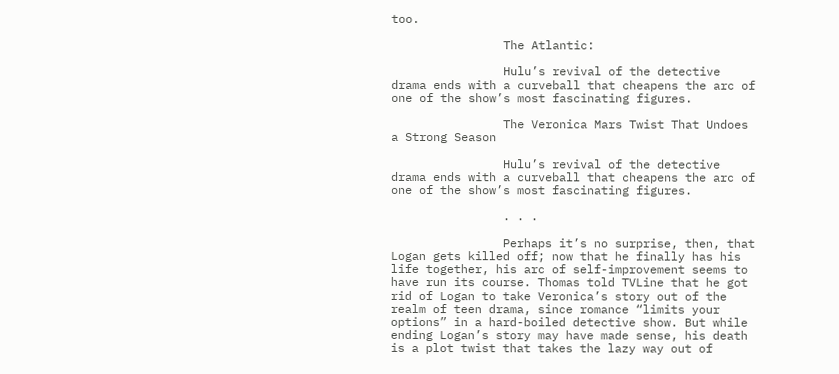too.

                The Atlantic:

                Hulu’s revival of the detective drama ends with a curveball that cheapens the arc of one of the show’s most fascinating figures.

                The Veronica Mars Twist That Undoes a Strong Season

                Hulu’s revival of the detective drama ends with a curveball that cheapens the arc of one of the show’s most fascinating figures.

                . . .

                Perhaps it’s no surprise, then, that Logan gets killed off; now that he finally has his life together, his arc of self-improvement seems to have run its course. Thomas told TVLine that he got rid of Logan to take Veronica’s story out of the realm of teen drama, since romance “limits your options” in a hard-boiled detective show. But while ending Logan’s story may have made sense, his death is a plot twist that takes the lazy way out of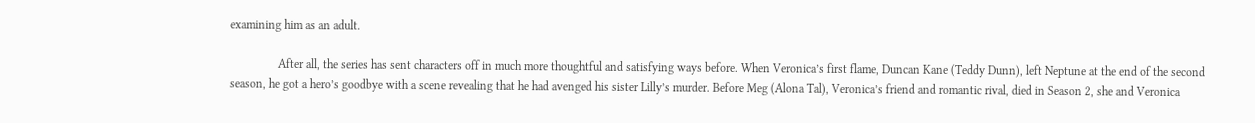examining him as an adult.

                After all, the series has sent characters off in much more thoughtful and satisfying ways before. When Veronica’s first flame, Duncan Kane (Teddy Dunn), left Neptune at the end of the second season, he got a hero’s goodbye with a scene revealing that he had avenged his sister Lilly’s murder. Before Meg (Alona Tal), Veronica’s friend and romantic rival, died in Season 2, she and Veronica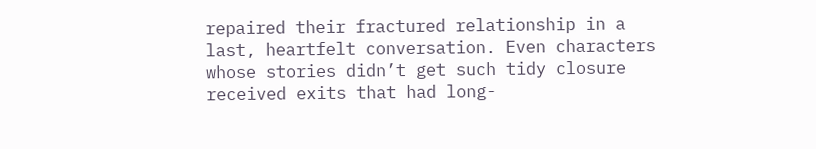repaired their fractured relationship in a last, heartfelt conversation. Even characters whose stories didn’t get such tidy closure received exits that had long-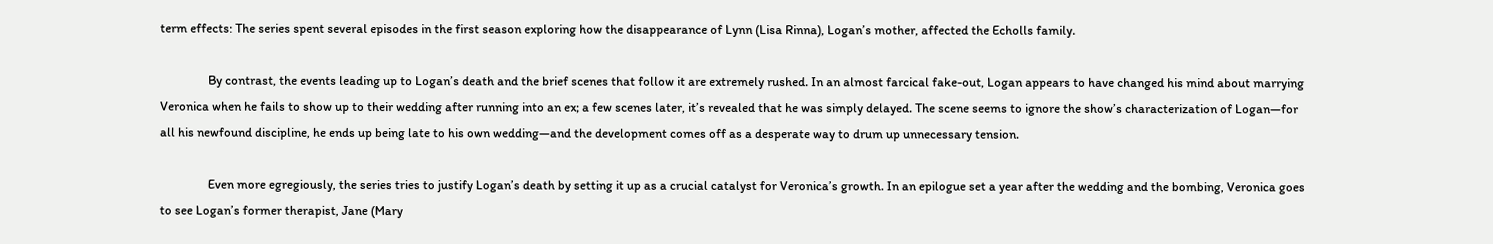term effects: The series spent several episodes in the first season exploring how the disappearance of Lynn (Lisa Rinna), Logan’s mother, affected the Echolls family.

                By contrast, the events leading up to Logan’s death and the brief scenes that follow it are extremely rushed. In an almost farcical fake-out, Logan appears to have changed his mind about marrying Veronica when he fails to show up to their wedding after running into an ex; a few scenes later, it’s revealed that he was simply delayed. The scene seems to ignore the show’s characterization of Logan—for all his newfound discipline, he ends up being late to his own wedding—and the development comes off as a desperate way to drum up unnecessary tension.

                Even more egregiously, the series tries to justify Logan’s death by setting it up as a crucial catalyst for Veronica’s growth. In an epilogue set a year after the wedding and the bombing, Veronica goes to see Logan’s former therapist, Jane (Mary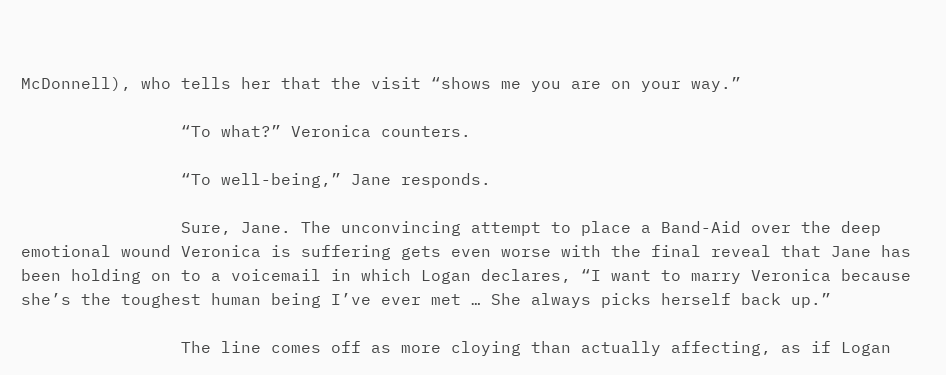McDonnell), who tells her that the visit “shows me you are on your way.”

                “To what?” Veronica counters.

                “To well-being,” Jane responds.

                Sure, Jane. The unconvincing attempt to place a Band-Aid over the deep emotional wound Veronica is suffering gets even worse with the final reveal that Jane has been holding on to a voicemail in which Logan declares, “I want to marry Veronica because she’s the toughest human being I’ve ever met … She always picks herself back up.”

                The line comes off as more cloying than actually affecting, as if Logan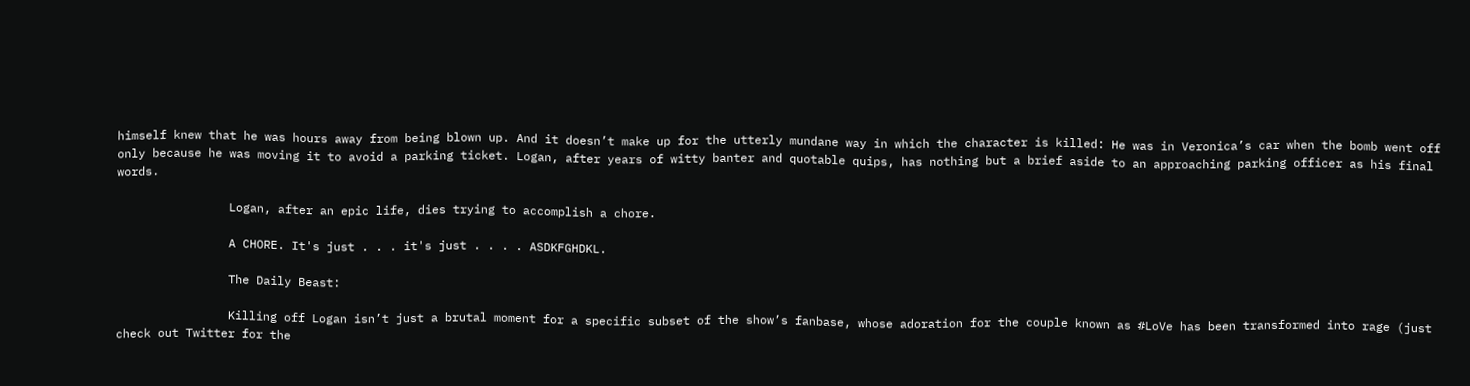himself knew that he was hours away from being blown up. And it doesn’t make up for the utterly mundane way in which the character is killed: He was in Veronica’s car when the bomb went off only because he was moving it to avoid a parking ticket. Logan, after years of witty banter and quotable quips, has nothing but a brief aside to an approaching parking officer as his final words.

                Logan, after an epic life, dies trying to accomplish a chore.

                A CHORE. It's just . . . it's just . . . . ASDKFGHDKL.

                The Daily Beast:

                Killing off Logan isn’t just a brutal moment for a specific subset of the show’s fanbase, whose adoration for the couple known as #LoVe has been transformed into rage (just check out Twitter for the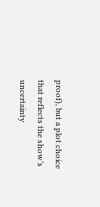proof), but a plot choice that reflects the show’s uncertainty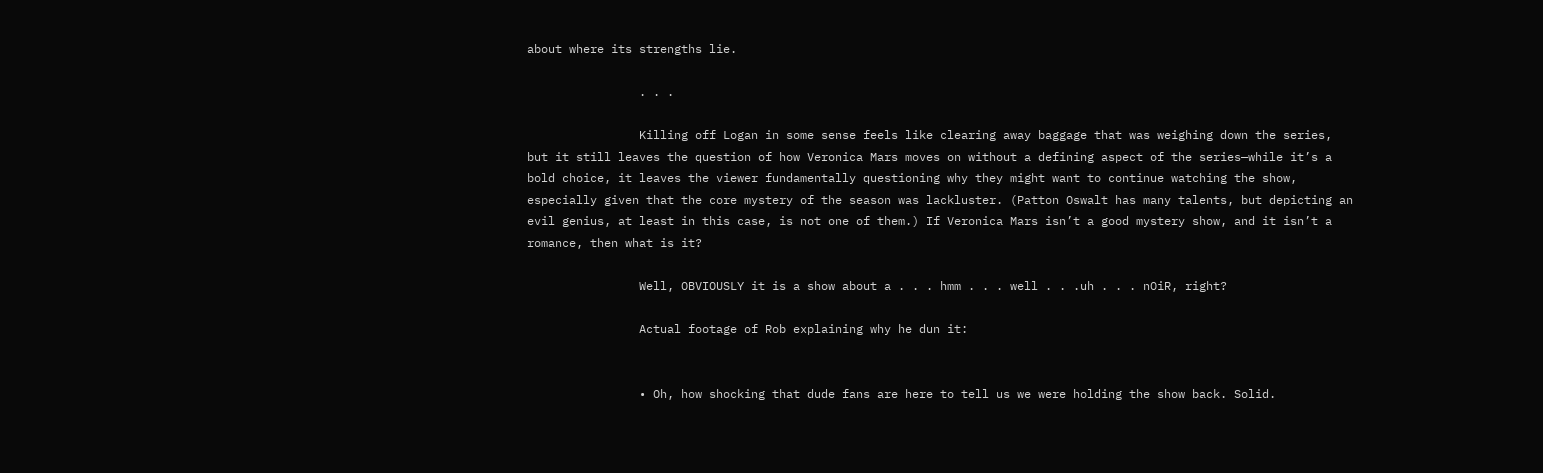about where its strengths lie.

                . . .

                Killing off Logan in some sense feels like clearing away baggage that was weighing down the series, but it still leaves the question of how Veronica Mars moves on without a defining aspect of the series—while it’s a bold choice, it leaves the viewer fundamentally questioning why they might want to continue watching the show, especially given that the core mystery of the season was lackluster. (Patton Oswalt has many talents, but depicting an evil genius, at least in this case, is not one of them.) If Veronica Mars isn’t a good mystery show, and it isn’t a romance, then what is it?

                Well, OBVIOUSLY it is a show about a . . . hmm . . . well . . .uh . . . nOiR, right?

                Actual footage of Rob explaining why he dun it:


                • Oh, how shocking that dude fans are here to tell us we were holding the show back. Solid.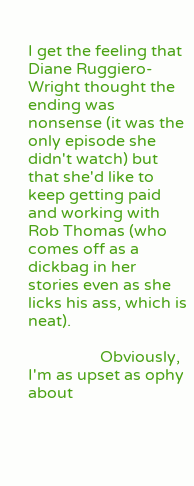I get the feeling that Diane Ruggiero-Wright thought the ending was nonsense (it was the only episode she didn't watch) but that she'd like to keep getting paid and working with Rob Thomas (who comes off as a dickbag in her stories even as she licks his ass, which is neat).

                  Obviously, I'm as upset as ophy about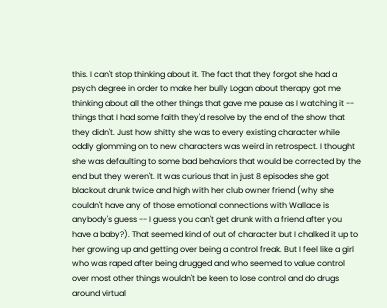this. I can't stop thinking about it. The fact that they forgot she had a psych degree in order to make her bully Logan about therapy got me thinking about all the other things that gave me pause as I watching it -- things that I had some faith they'd resolve by the end of the show that they didn't. Just how shitty she was to every existing character while oddly glomming on to new characters was weird in retrospect. I thought she was defaulting to some bad behaviors that would be corrected by the end but they weren't. It was curious that in just 8 episodes she got blackout drunk twice and high with her club owner friend (why she couldn't have any of those emotional connections with Wallace is anybody's guess -- I guess you can't get drunk with a friend after you have a baby?). That seemed kind of out of character but I chalked it up to her growing up and getting over being a control freak. But I feel like a girl who was raped after being drugged and who seemed to value control over most other things wouldn't be keen to lose control and do drugs around virtual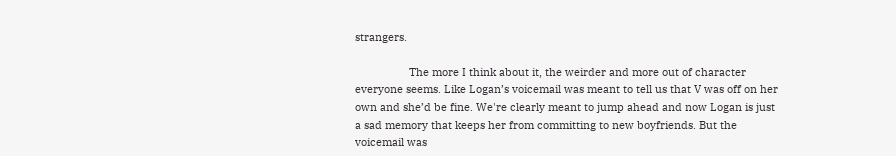strangers.

                  The more I think about it, the weirder and more out of character everyone seems. Like Logan’s voicemail was meant to tell us that V was off on her own and she’d be fine. We're clearly meant to jump ahead and now Logan is just a sad memory that keeps her from committing to new boyfriends. But the voicemail was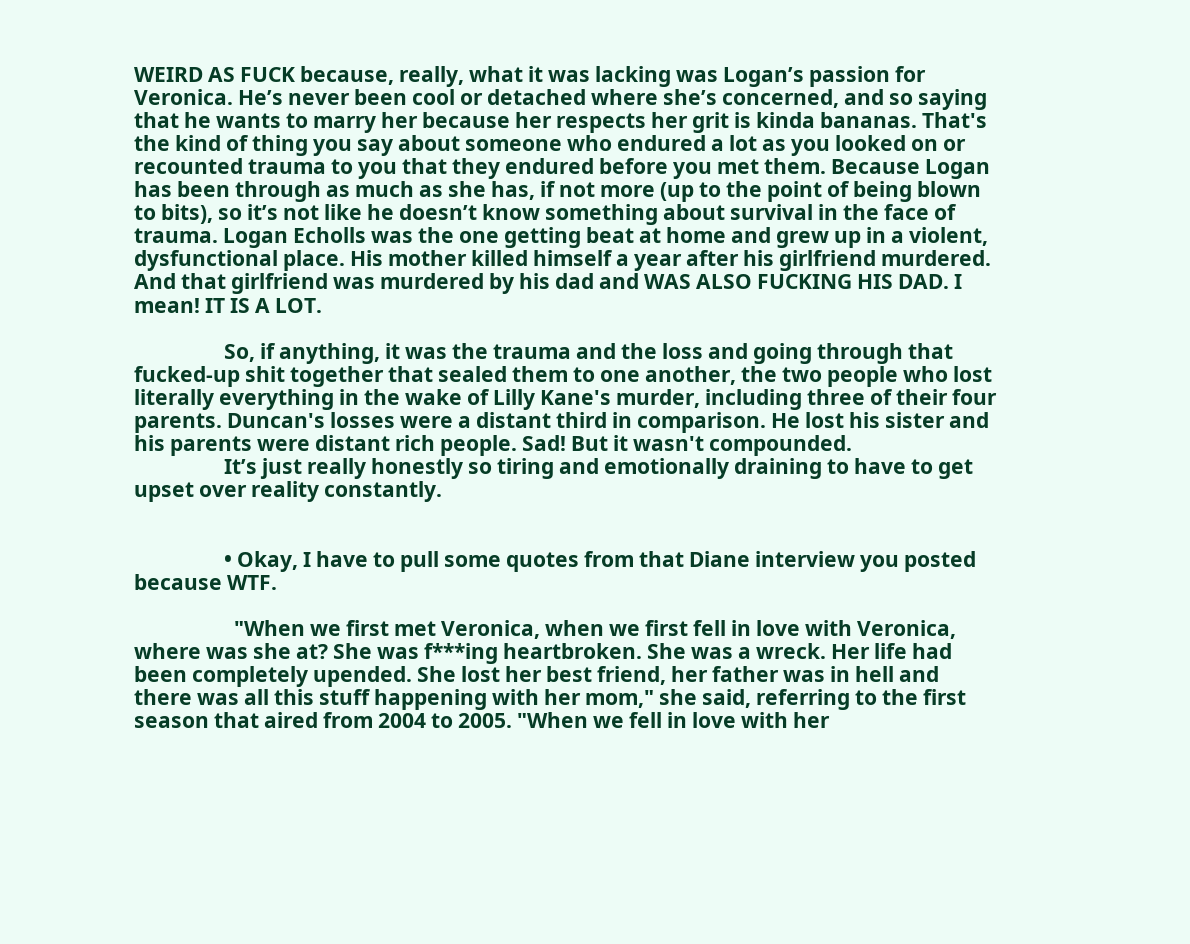WEIRD AS FUCK because, really, what it was lacking was Logan’s passion for Veronica. He’s never been cool or detached where she’s concerned, and so saying that he wants to marry her because her respects her grit is kinda bananas. That's the kind of thing you say about someone who endured a lot as you looked on or recounted trauma to you that they endured before you met them. Because Logan has been through as much as she has, if not more (up to the point of being blown to bits), so it’s not like he doesn’t know something about survival in the face of trauma. Logan Echolls was the one getting beat at home and grew up in a violent, dysfunctional place. His mother killed himself a year after his girlfriend murdered. And that girlfriend was murdered by his dad and WAS ALSO FUCKING HIS DAD. I mean! IT IS A LOT.

                  So, if anything, it was the trauma and the loss and going through that fucked-up shit together that sealed them to one another, the two people who lost literally everything in the wake of Lilly Kane's murder, including three of their four parents. Duncan's losses were a distant third in comparison. He lost his sister and his parents were distant rich people. Sad! But it wasn't compounded.
                  It’s just really honestly so tiring and emotionally draining to have to get upset over reality constantly.


                  • Okay, I have to pull some quotes from that Diane interview you posted because WTF.

                    "When we first met Veronica, when we first fell in love with Veronica, where was she at? She was f***ing heartbroken. She was a wreck. Her life had been completely upended. She lost her best friend, her father was in hell and there was all this stuff happening with her mom," she said, referring to the first season that aired from 2004 to 2005. "When we fell in love with her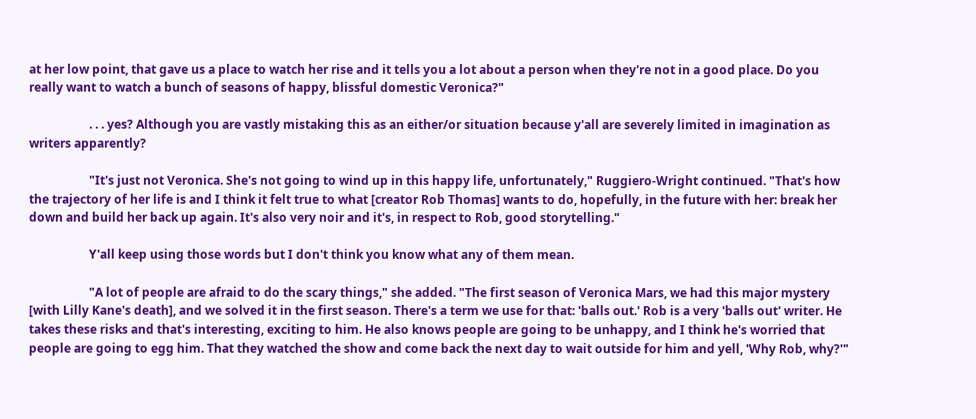at her low point, that gave us a place to watch her rise and it tells you a lot about a person when they're not in a good place. Do you really want to watch a bunch of seasons of happy, blissful domestic Veronica?"

                    . . . yes? Although you are vastly mistaking this as an either/or situation because y'all are severely limited in imagination as writers apparently?

                    "It's just not Veronica. She's not going to wind up in this happy life, unfortunately," Ruggiero-Wright continued. "That's how the trajectory of her life is and I think it felt true to what [creator Rob Thomas] wants to do, hopefully, in the future with her: break her down and build her back up again. It's also very noir and it's, in respect to Rob, good storytelling."

                    Y'all keep using those words but I don't think you know what any of them mean.

                    "A lot of people are afraid to do the scary things," she added. "The first season of Veronica Mars, we had this major mystery [with Lilly Kane's death], and we solved it in the first season. There's a term we use for that: 'balls out.' Rob is a very 'balls out' writer. He takes these risks and that's interesting, exciting to him. He also knows people are going to be unhappy, and I think he's worried that people are going to egg him. That they watched the show and come back the next day to wait outside for him and yell, 'Why Rob, why?'"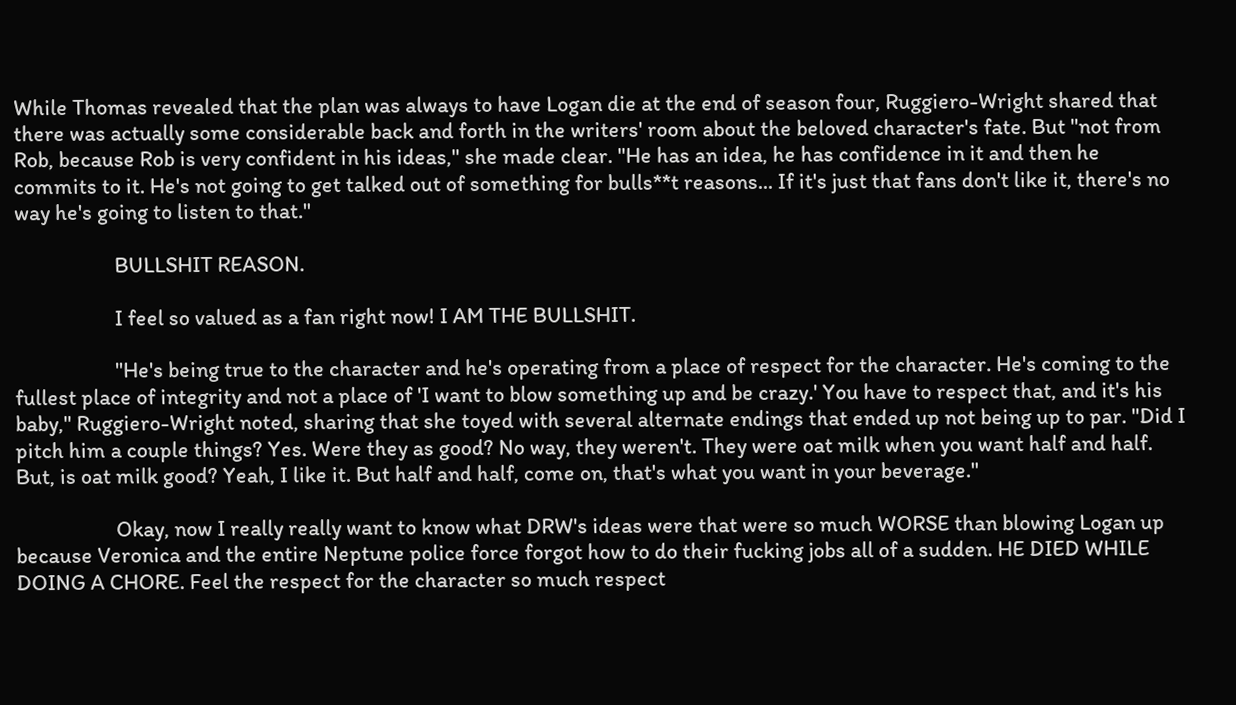While Thomas revealed that the plan was always to have Logan die at the end of season four, Ruggiero-Wright shared that there was actually some considerable back and forth in the writers' room about the beloved character's fate. But "not from Rob, because Rob is very confident in his ideas," she made clear. "He has an idea, he has confidence in it and then he commits to it. He's not going to get talked out of something for bulls**t reasons... If it's just that fans don't like it, there's no way he's going to listen to that."

                    BULLSHIT REASON.

                    I feel so valued as a fan right now! I AM THE BULLSHIT.

                    "He's being true to the character and he's operating from a place of respect for the character. He's coming to the fullest place of integrity and not a place of 'I want to blow something up and be crazy.' You have to respect that, and it's his baby," Ruggiero-Wright noted, sharing that she toyed with several alternate endings that ended up not being up to par. "Did I pitch him a couple things? Yes. Were they as good? No way, they weren't. They were oat milk when you want half and half. But, is oat milk good? Yeah, I like it. But half and half, come on, that's what you want in your beverage."

                    Okay, now I really really want to know what DRW's ideas were that were so much WORSE than blowing Logan up because Veronica and the entire Neptune police force forgot how to do their fucking jobs all of a sudden. HE DIED WHILE DOING A CHORE. Feel the respect for the character so much respect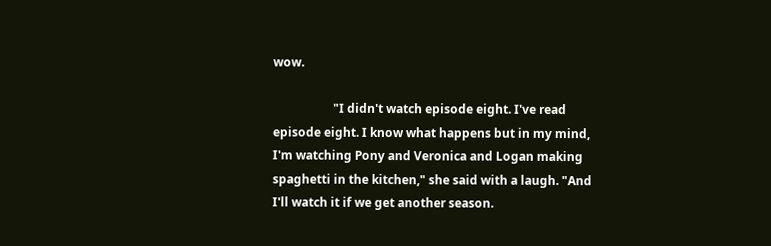wow.

                    "I didn't watch episode eight. I've read episode eight. I know what happens but in my mind, I'm watching Pony and Veronica and Logan making spaghetti in the kitchen," she said with a laugh. "And I'll watch it if we get another season.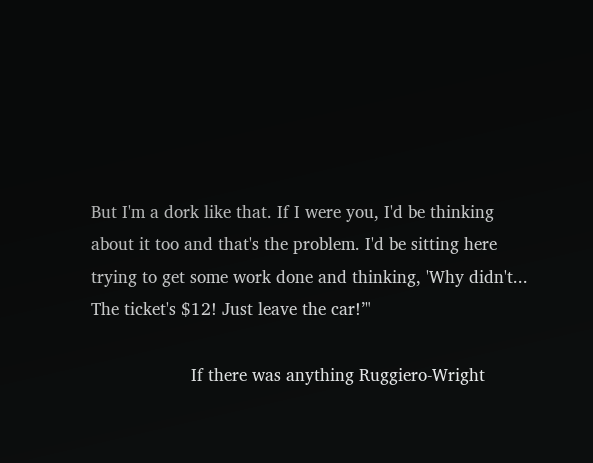But I'm a dork like that. If I were you, I'd be thinking about it too and that's the problem. I'd be sitting here trying to get some work done and thinking, 'Why didn't... The ticket's $12! Just leave the car!’"

                    If there was anything Ruggiero-Wright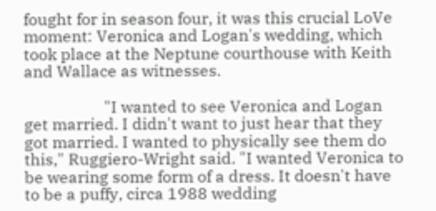fought for in season four, it was this crucial LoVe moment: Veronica and Logan's wedding, which took place at the Neptune courthouse with Keith and Wallace as witnesses.

                    "I wanted to see Veronica and Logan get married. I didn't want to just hear that they got married. I wanted to physically see them do this," Ruggiero-Wright said. "I wanted Veronica to be wearing some form of a dress. It doesn't have to be a puffy, circa 1988 wedding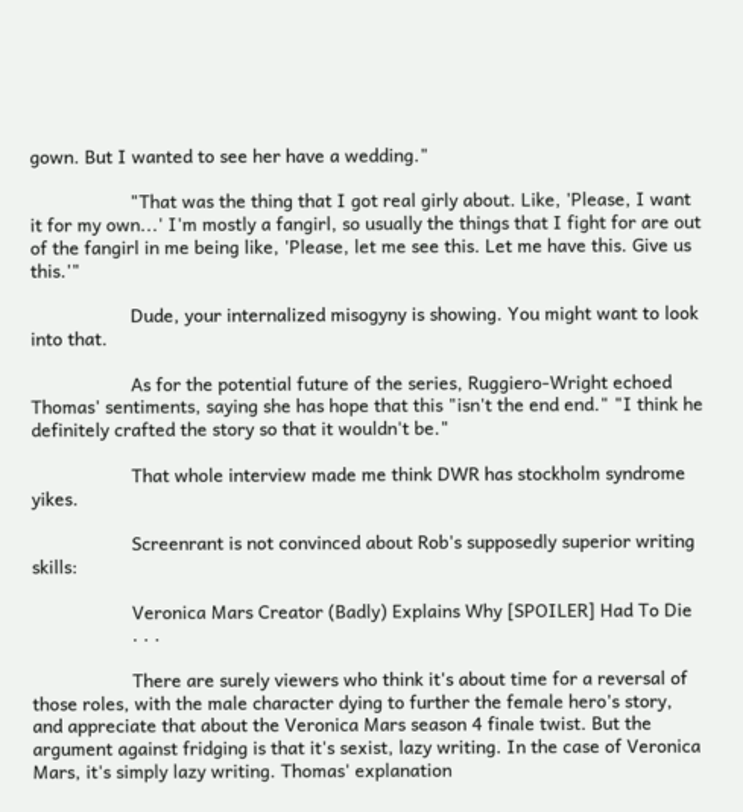gown. But I wanted to see her have a wedding."

                    "That was the thing that I got real girly about. Like, 'Please, I want it for my own...' I'm mostly a fangirl, so usually the things that I fight for are out of the fangirl in me being like, 'Please, let me see this. Let me have this. Give us this.'"

                    Dude, your internalized misogyny is showing. You might want to look into that.

                    As for the potential future of the series, Ruggiero-Wright echoed Thomas' sentiments, saying she has hope that this "isn't the end end." "I think he definitely crafted the story so that it wouldn't be."

                    That whole interview made me think DWR has stockholm syndrome yikes.

                    Screenrant is not convinced about Rob's supposedly superior writing skills:

                    Veronica Mars Creator (Badly) Explains Why [SPOILER] Had To Die
                    . . .

                    There are surely viewers who think it's about time for a reversal of those roles, with the male character dying to further the female hero's story, and appreciate that about the Veronica Mars season 4 finale twist. But the argument against fridging is that it's sexist, lazy writing. In the case of Veronica Mars, it's simply lazy writing. Thomas' explanation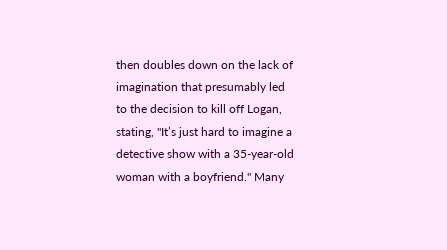then doubles down on the lack of imagination that presumably led to the decision to kill off Logan, stating, "It’s just hard to imagine a detective show with a 35-year-old woman with a boyfriend." Many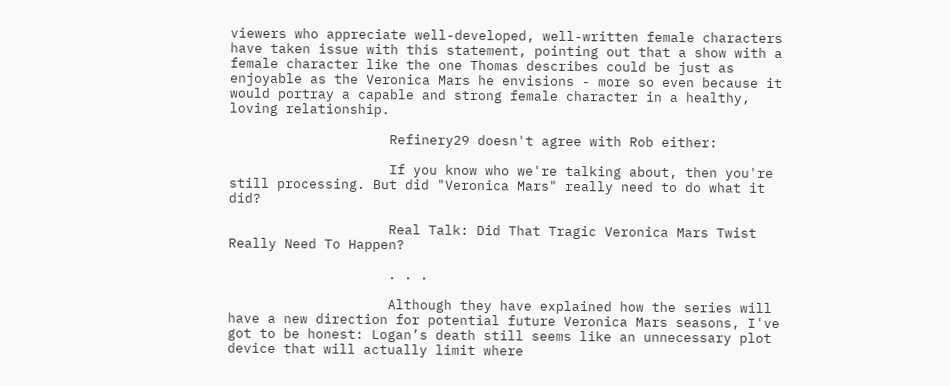viewers who appreciate well-developed, well-written female characters have taken issue with this statement, pointing out that a show with a female character like the one Thomas describes could be just as enjoyable as the Veronica Mars he envisions - more so even because it would portray a capable and strong female character in a healthy, loving relationship.

                    Refinery29 doesn't agree with Rob either:

                    If you know who we're talking about, then you're still processing. But did "Veronica Mars" really need to do what it did?

                    Real Talk: Did That Tragic Veronica Mars Twist Really Need To Happen?

                    . . .

                    Although they have explained how the series will have a new direction for potential future Veronica Mars seasons, I've got to be honest: Logan’s death still seems like an unnecessary plot device that will actually limit where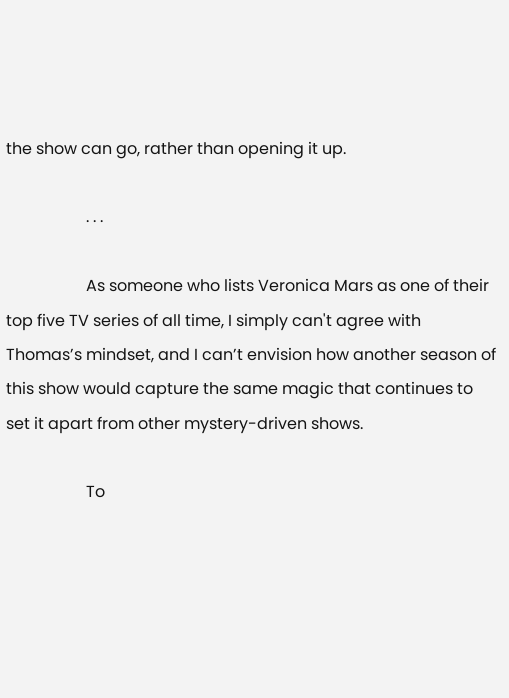the show can go, rather than opening it up.

                    . . .

                    As someone who lists Veronica Mars as one of their top five TV series of all time, I simply can't agree with Thomas’s mindset, and I can’t envision how another season of this show would capture the same magic that continues to set it apart from other mystery-driven shows.

                    To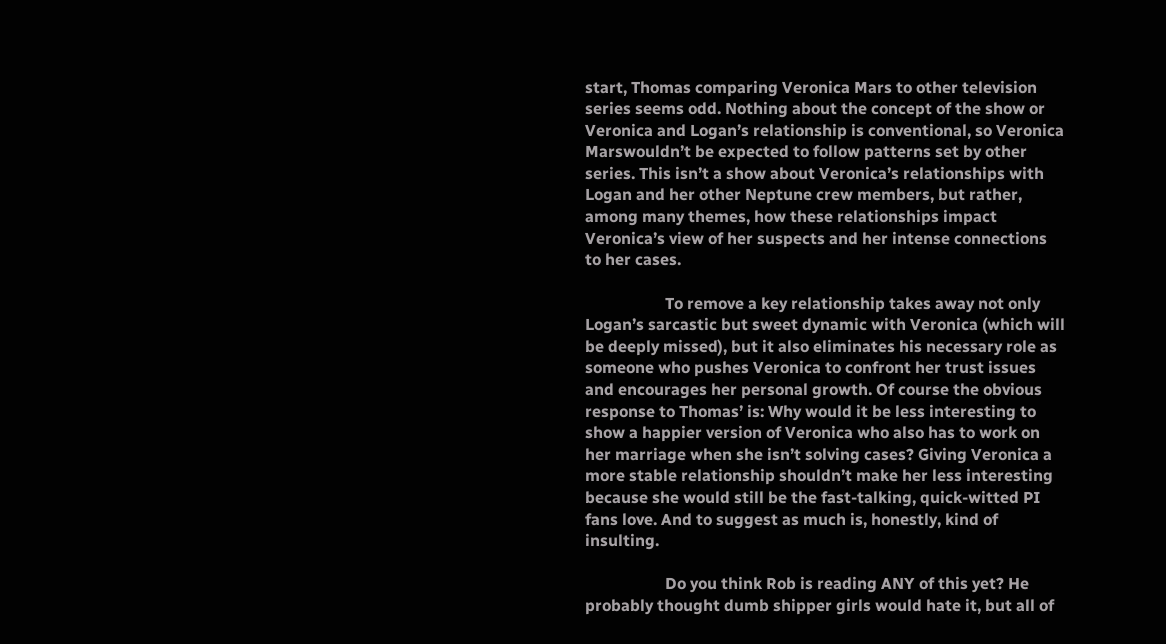start, Thomas comparing Veronica Mars to other television series seems odd. Nothing about the concept of the show or Veronica and Logan’s relationship is conventional, so Veronica Marswouldn’t be expected to follow patterns set by other series. This isn’t a show about Veronica’s relationships with Logan and her other Neptune crew members, but rather, among many themes, how these relationships impact Veronica’s view of her suspects and her intense connections to her cases.

                    To remove a key relationship takes away not only Logan’s sarcastic but sweet dynamic with Veronica (which will be deeply missed), but it also eliminates his necessary role as someone who pushes Veronica to confront her trust issues and encourages her personal growth. Of course the obvious response to Thomas’ is: Why would it be less interesting to show a happier version of Veronica who also has to work on her marriage when she isn’t solving cases? Giving Veronica a more stable relationship shouldn’t make her less interesting because she would still be the fast-talking, quick-witted PI fans love. And to suggest as much is, honestly, kind of insulting.

                    Do you think Rob is reading ANY of this yet? He probably thought dumb shipper girls would hate it, but all of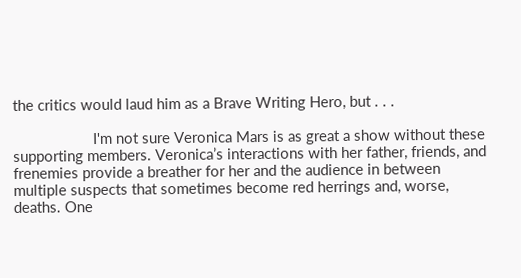the critics would laud him as a Brave Writing Hero, but . . .

                    I'm not sure Veronica Mars is as great a show without these supporting members. Veronica’s interactions with her father, friends, and frenemies provide a breather for her and the audience in between multiple suspects that sometimes become red herrings and, worse, deaths. One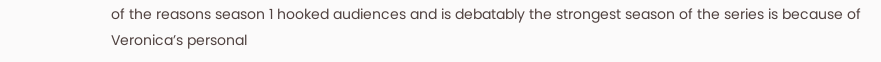of the reasons season 1 hooked audiences and is debatably the strongest season of the series is because of Veronica’s personal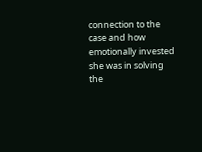connection to the case and how emotionally invested she was in solving the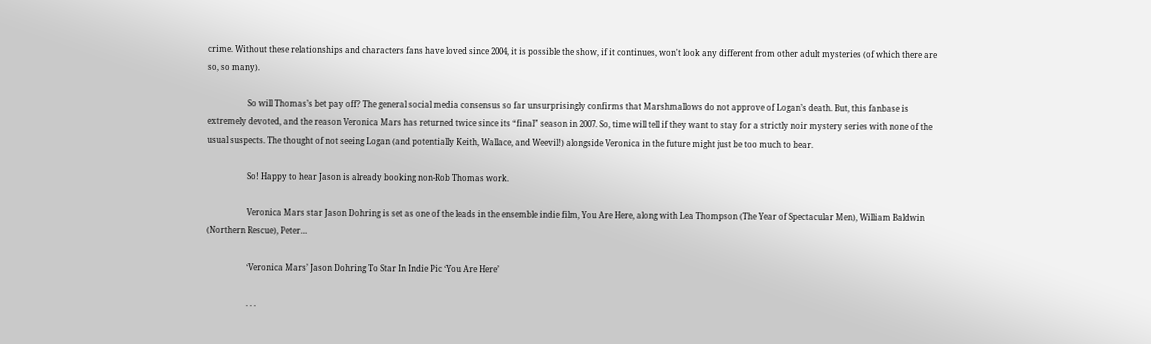crime. Without these relationships and characters fans have loved since 2004, it is possible the show, if it continues, won't look any different from other adult mysteries (of which there are so, so many).

                    So will Thomas’s bet pay off? The general social media consensus so far unsurprisingly confirms that Marshmallows do not approve of Logan’s death. But, this fanbase is extremely devoted, and the reason Veronica Mars has returned twice since its “final” season in 2007. So, time will tell if they want to stay for a strictly noir mystery series with none of the usual suspects. The thought of not seeing Logan (and potentially Keith, Wallace, and Weevil!) alongside Veronica in the future might just be too much to bear.

                    So! Happy to hear Jason is already booking non-Rob Thomas work.

                    Veronica Mars star Jason Dohring is set as one of the leads in the ensemble indie film, You Are Here, along with Lea Thompson (The Year of Spectacular Men), William Baldwin (Northern Rescue), Peter…

                    ‘Veronica Mars’ Jason Dohring To Star In Indie Pic ‘You Are Here’

                    . . .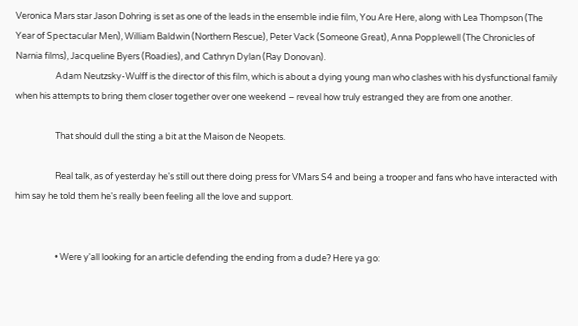Veronica Mars star Jason Dohring is set as one of the leads in the ensemble indie film, You Are Here, along with Lea Thompson (The Year of Spectacular Men), William Baldwin (Northern Rescue), Peter Vack (Someone Great), Anna Popplewell (The Chronicles of Narnia films), Jacqueline Byers (Roadies), and Cathryn Dylan (Ray Donovan).
                    Adam Neutzsky-Wulff is the director of this film, which is about a dying young man who clashes with his dysfunctional family when his attempts to bring them closer together over one weekend – reveal how truly estranged they are from one another.

                    That should dull the sting a bit at the Maison de Neopets.

                    Real talk, as of yesterday he's still out there doing press for VMars S4 and being a trooper and fans who have interacted with him say he told them he's really been feeling all the love and support.


                    • Were y'all looking for an article defending the ending from a dude? Here ya go: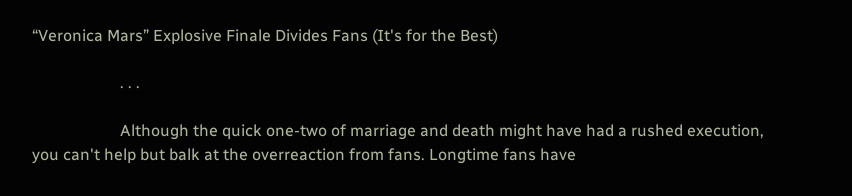“Veronica Mars” Explosive Finale Divides Fans (It's for the Best)

                      . . .

                      Although the quick one-two of marriage and death might have had a rushed execution, you can't help but balk at the overreaction from fans. Longtime fans have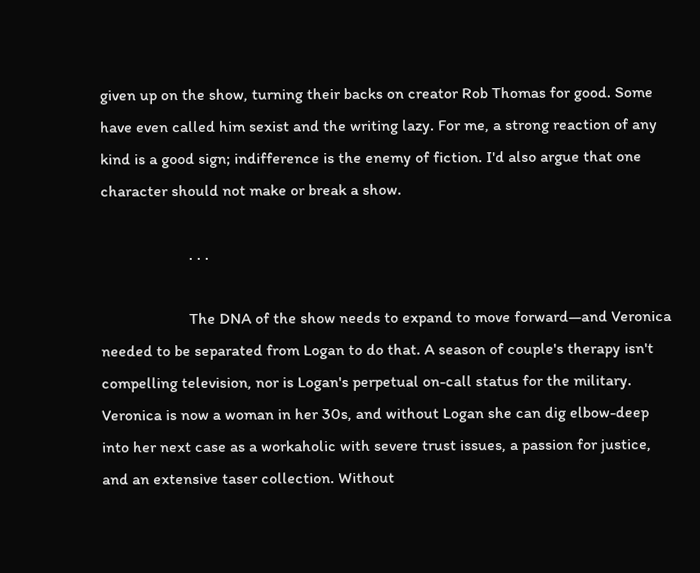given up on the show, turning their backs on creator Rob Thomas for good. Some have even called him sexist and the writing lazy. For me, a strong reaction of any kind is a good sign; indifference is the enemy of fiction. I'd also argue that one character should not make or break a show.

                      . . .

                      The DNA of the show needs to expand to move forward—and Veronica needed to be separated from Logan to do that. A season of couple's therapy isn't compelling television, nor is Logan's perpetual on-call status for the military. Veronica is now a woman in her 30s, and without Logan she can dig elbow-deep into her next case as a workaholic with severe trust issues, a passion for justice, and an extensive taser collection. Without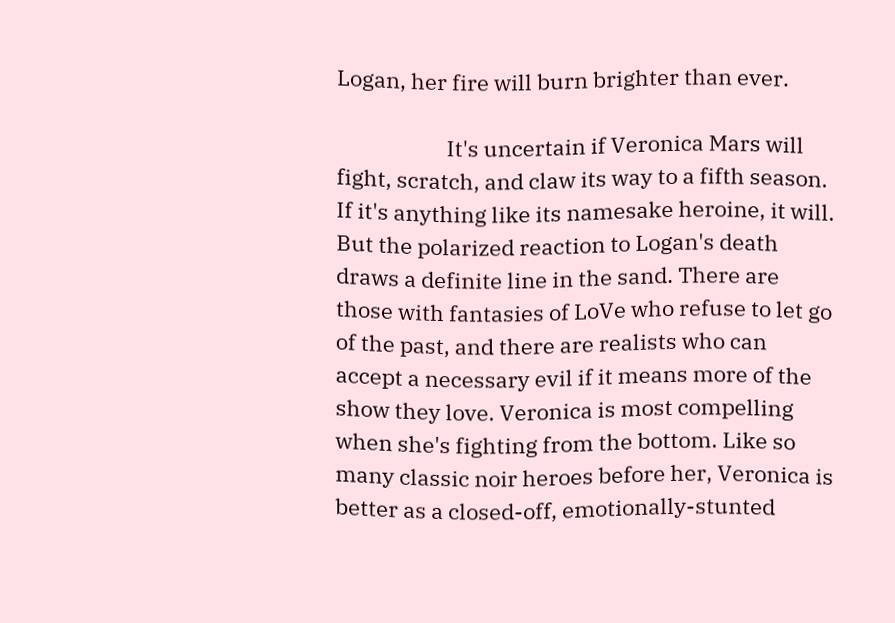Logan, her fire will burn brighter than ever.

                      It's uncertain if Veronica Mars will fight, scratch, and claw its way to a fifth season. If it's anything like its namesake heroine, it will. But the polarized reaction to Logan's death draws a definite line in the sand. There are those with fantasies of LoVe who refuse to let go of the past, and there are realists who can accept a necessary evil if it means more of the show they love. Veronica is most compelling when she's fighting from the bottom. Like so many classic noir heroes before her, Veronica is better as a closed-off, emotionally-stunted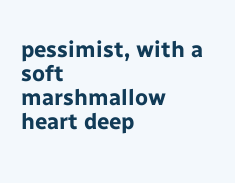pessimist, with a soft marshmallow heart deep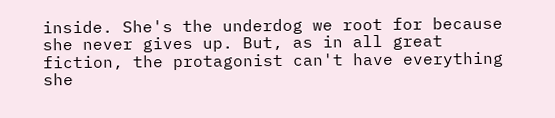inside. She's the underdog we root for because she never gives up. But, as in all great fiction, the protagonist can't have everything she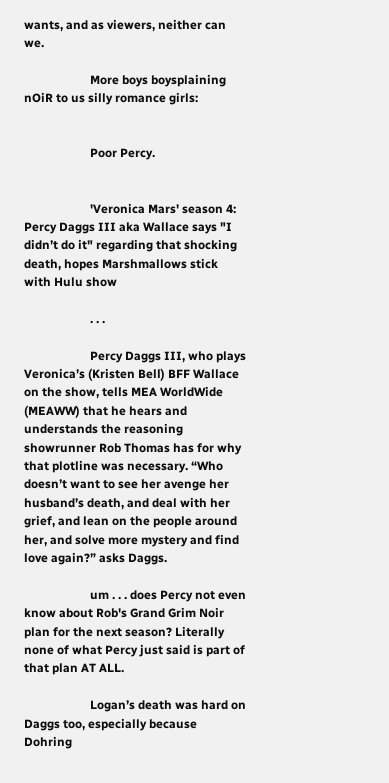wants, and as viewers, neither can we.

                      More boys boysplaining nOiR to us silly romance girls:


                      Poor Percy.


                      'Veronica Mars' season 4: Percy Daggs III aka Wallace says "I didn’t do it" regarding that shocking death, hopes Marshmallows stick with Hulu show

                      . . .

                      Percy Daggs III, who plays Veronica’s (Kristen Bell) BFF Wallace on the show, tells MEA WorldWide (MEAWW) that he hears and understands the reasoning showrunner Rob Thomas has for why that plotline was necessary. “Who doesn’t want to see her avenge her husband’s death, and deal with her grief, and lean on the people around her, and solve more mystery and find love again?” asks Daggs.

                      um . . . does Percy not even know about Rob's Grand Grim Noir plan for the next season? Literally none of what Percy just said is part of that plan AT ALL.

                      Logan’s death was hard on Daggs too, especially because Dohring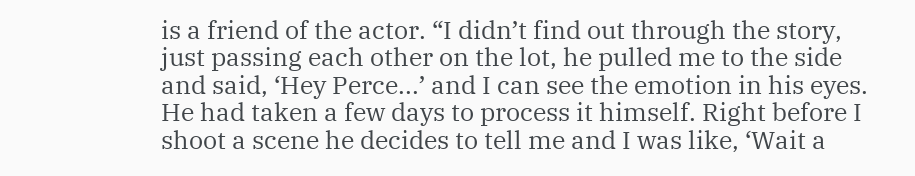is a friend of the actor. “I didn’t find out through the story, just passing each other on the lot, he pulled me to the side and said, ‘Hey Perce...’ and I can see the emotion in his eyes. He had taken a few days to process it himself. Right before I shoot a scene he decides to tell me and I was like, ‘Wait a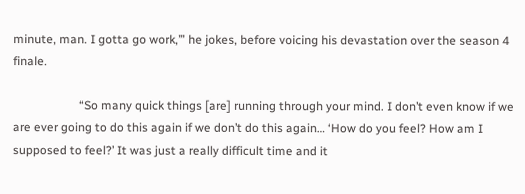minute, man. I gotta go work,’” he jokes, before voicing his devastation over the season 4 finale.

                      “So many quick things [are] running through your mind. I don’t even know if we are ever going to do this again if we don’t do this again… ‘How do you feel? How am I supposed to feel?’ It was just a really difficult time and it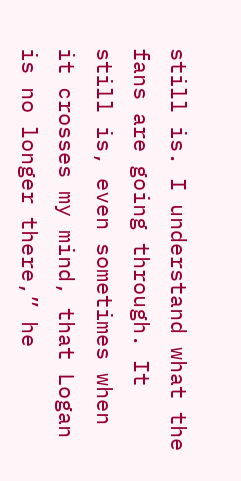still is. I understand what the fans are going through. It still is, even sometimes when it crosses my mind, that Logan is no longer there,” he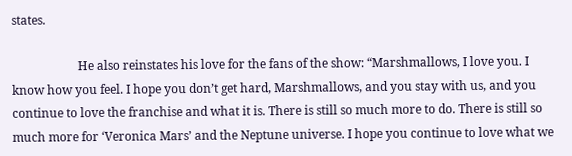states.

                      He also reinstates his love for the fans of the show: “Marshmallows, I love you. I know how you feel. I hope you don’t get hard, Marshmallows, and you stay with us, and you continue to love the franchise and what it is. There is still so much more to do. There is still so much more for ‘Veronica Mars’ and the Neptune universe. I hope you continue to love what we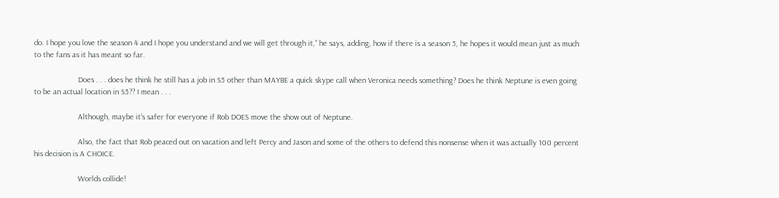do. I hope you love the season 4 and I hope you understand and we will get through it,” he says, adding, how if there is a season 5, he hopes it would mean just as much to the fans as it has meant so far.

                      Does . . . does he think he still has a job in S5 other than MAYBE a quick skype call when Veronica needs something? Does he think Neptune is even going to be an actual location in S5?? I mean . . .

                      Although, maybe it's safer for everyone if Rob DOES move the show out of Neptune.

                      Also, the fact that Rob peaced out on vacation and left Percy and Jason and some of the others to defend this nonsense when it was actually 100 percent his decision is A CHOICE.

                      Worlds collide!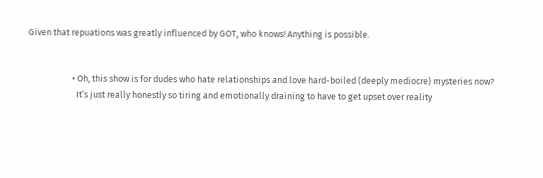Given that repuations was greatly influenced by GOT, who knows! Anything is possible.


                      • Oh, this show is for dudes who hate relationships and love hard-boiled (deeply mediocre) mysteries now?
                        It’s just really honestly so tiring and emotionally draining to have to get upset over reality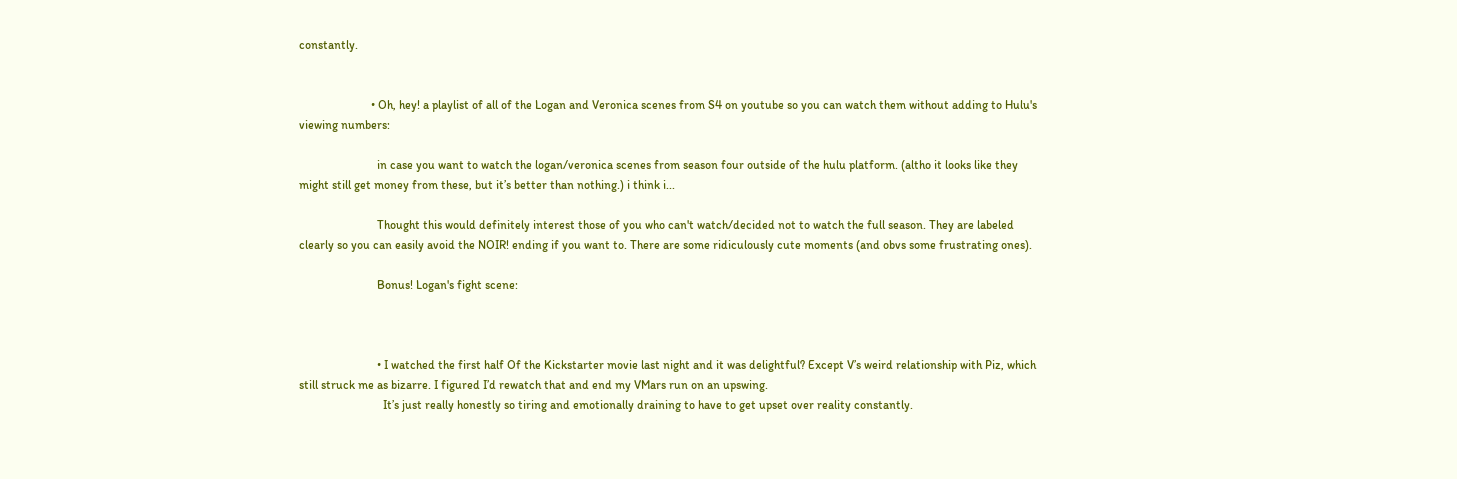constantly.


                        • Oh, hey! a playlist of all of the Logan and Veronica scenes from S4 on youtube so you can watch them without adding to Hulu's viewing numbers:

                          in case you want to watch the logan/veronica scenes from season four outside of the hulu platform. (altho it looks like they might still get money from these, but it’s better than nothing.) i think i...

                          Thought this would definitely interest those of you who can't watch/decided not to watch the full season. They are labeled clearly so you can easily avoid the NOIR! ending if you want to. There are some ridiculously cute moments (and obvs some frustrating ones).

                          Bonus! Logan's fight scene:



                          • I watched the first half Of the Kickstarter movie last night and it was delightful? Except V’s weird relationship with Piz, which still struck me as bizarre. I figured I’d rewatch that and end my VMars run on an upswing.
                            It’s just really honestly so tiring and emotionally draining to have to get upset over reality constantly.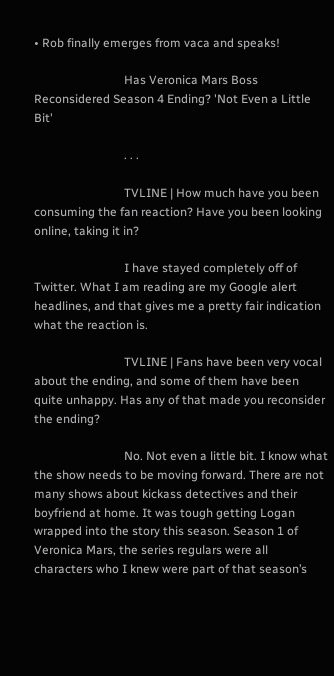• Rob finally emerges from vaca and speaks!

                              Has Veronica Mars Boss Reconsidered Season 4 Ending? 'Not Even a Little Bit'

                              . . .

                              TVLINE | How much have you been consuming the fan reaction? Have you been looking online, taking it in?

                              I have stayed completely off of Twitter. What I am reading are my Google alert headlines, and that gives me a pretty fair indication what the reaction is.

                              TVLINE | Fans have been very vocal about the ending, and some of them have been quite unhappy. Has any of that made you reconsider the ending?

                              No. Not even a little bit. I know what the show needs to be moving forward. There are not many shows about kickass detectives and their boyfriend at home. It was tough getting Logan wrapped into the story this season. Season 1 of Veronica Mars, the series regulars were all characters who I knew were part of that season’s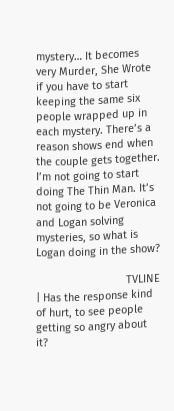mystery… It becomes very Murder, She Wrote if you have to start keeping the same six people wrapped up in each mystery. There’s a reason shows end when the couple gets together. I’m not going to start doing The Thin Man. It’s not going to be Veronica and Logan solving mysteries, so what is Logan doing in the show?

                              TVLINE | Has the response kind of hurt, to see people getting so angry about it?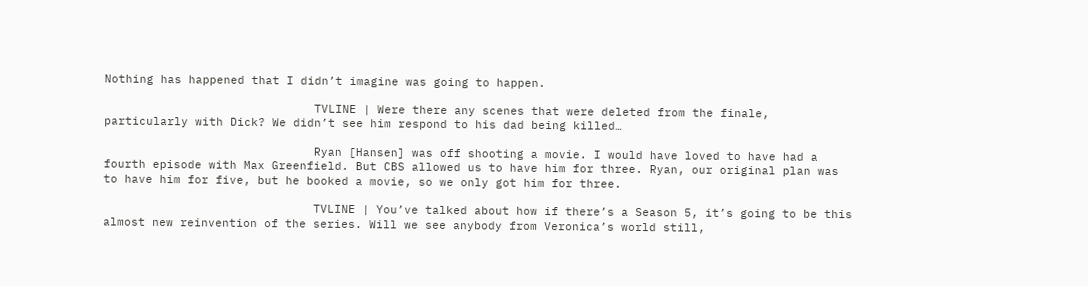Nothing has happened that I didn’t imagine was going to happen.

                              TVLINE | Were there any scenes that were deleted from the finale, particularly with Dick? We didn’t see him respond to his dad being killed…

                              Ryan [Hansen] was off shooting a movie. I would have loved to have had a fourth episode with Max Greenfield. But CBS allowed us to have him for three. Ryan, our original plan was to have him for five, but he booked a movie, so we only got him for three.

                              TVLINE | You’ve talked about how if there’s a Season 5, it’s going to be this almost new reinvention of the series. Will we see anybody from Veronica’s world still,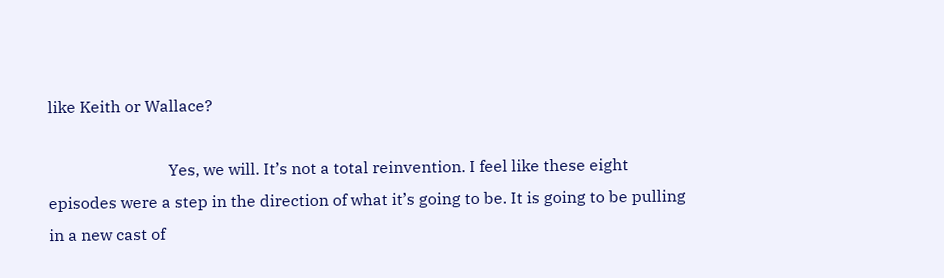like Keith or Wallace?

                              Yes, we will. It’s not a total reinvention. I feel like these eight episodes were a step in the direction of what it’s going to be. It is going to be pulling in a new cast of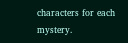characters for each mystery.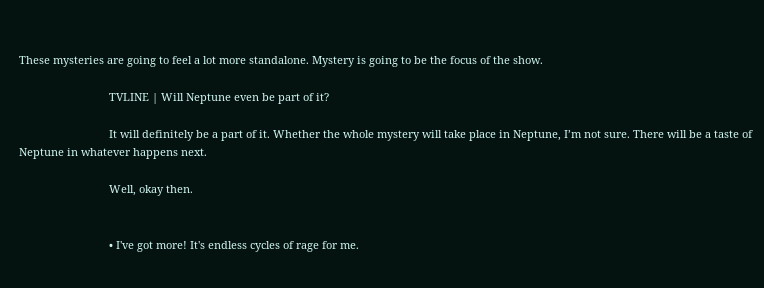These mysteries are going to feel a lot more standalone. Mystery is going to be the focus of the show.

                              TVLINE | Will Neptune even be part of it?

                              It will definitely be a part of it. Whether the whole mystery will take place in Neptune, I’m not sure. There will be a taste of Neptune in whatever happens next.

                              Well, okay then.


                              • I've got more! It's endless cycles of rage for me.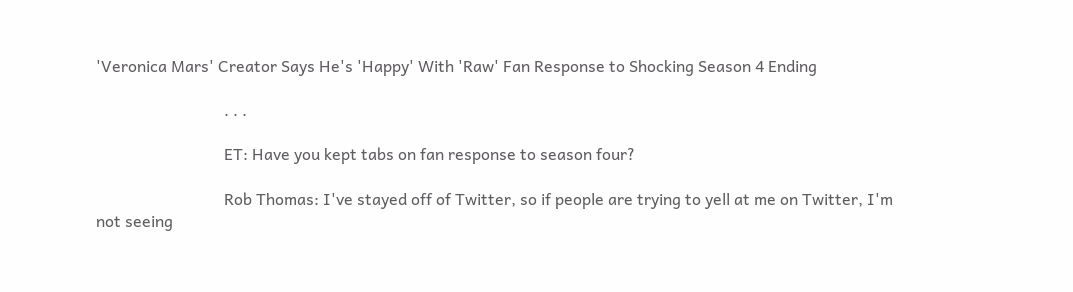'Veronica Mars' Creator Says He's 'Happy' With 'Raw' Fan Response to Shocking Season 4 Ending

                                . . .

                                ET: Have you kept tabs on fan response to season four?

                                Rob Thomas: I've stayed off of Twitter, so if people are trying to yell at me on Twitter, I'm not seeing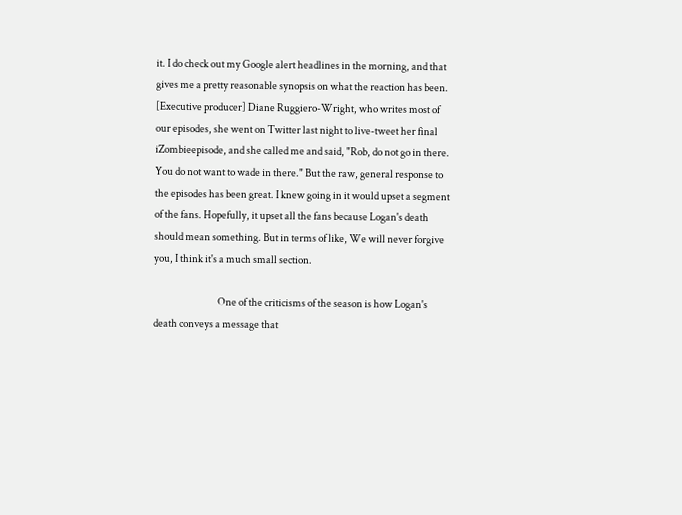it. I do check out my Google alert headlines in the morning, and that gives me a pretty reasonable synopsis on what the reaction has been. [Executive producer] Diane Ruggiero-Wright, who writes most of our episodes, she went on Twitter last night to live-tweet her final iZombieepisode, and she called me and said, "Rob, do not go in there. You do not want to wade in there." But the raw, general response to the episodes has been great. I knew going in it would upset a segment of the fans. Hopefully, it upset all the fans because Logan's death should mean something. But in terms of like, We will never forgive you, I think it's a much small section.

                                One of the criticisms of the season is how Logan's death conveys a message that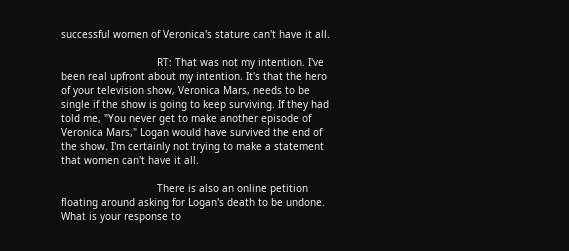successful women of Veronica's stature can't have it all.

                                RT: That was not my intention. I've been real upfront about my intention. It's that the hero of your television show, Veronica Mars, needs to be single if the show is going to keep surviving. If they had told me, "You never get to make another episode of Veronica Mars," Logan would have survived the end of the show. I'm certainly not trying to make a statement that women can't have it all.

                                There is also an online petition floating around asking for Logan's death to be undone. What is your response to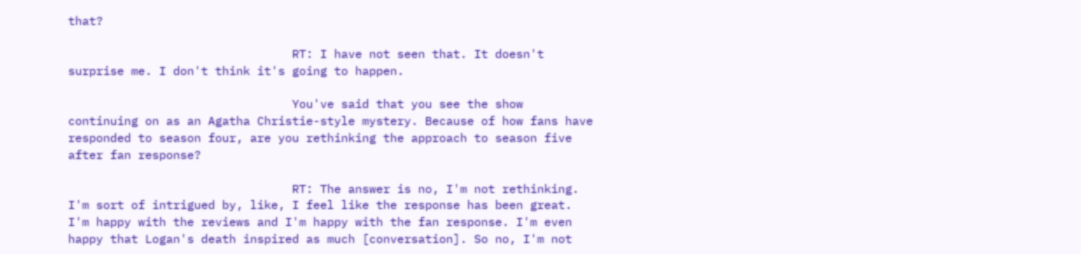that?

                                RT: I have not seen that. It doesn't surprise me. I don't think it's going to happen.

                                You've said that you see the show continuing on as an Agatha Christie-style mystery. Because of how fans have responded to season four, are you rethinking the approach to season five after fan response?

                                RT: The answer is no, I'm not rethinking. I'm sort of intrigued by, like, I feel like the response has been great. I'm happy with the reviews and I'm happy with the fan response. I'm even happy that Logan's death inspired as much [conversation]. So no, I'm not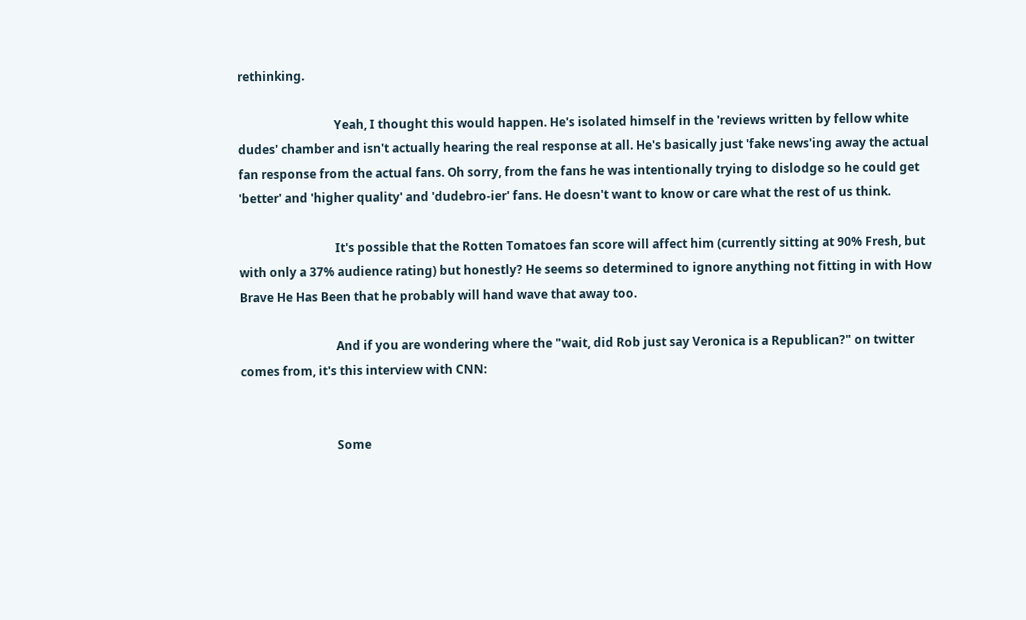rethinking.

                                Yeah, I thought this would happen. He's isolated himself in the 'reviews written by fellow white dudes' chamber and isn't actually hearing the real response at all. He's basically just 'fake news'ing away the actual fan response from the actual fans. Oh sorry, from the fans he was intentionally trying to dislodge so he could get 'better' and 'higher quality' and 'dudebro-ier' fans. He doesn't want to know or care what the rest of us think.

                                It's possible that the Rotten Tomatoes fan score will affect him (currently sitting at 90% Fresh, but with only a 37% audience rating) but honestly? He seems so determined to ignore anything not fitting in with How Brave He Has Been that he probably will hand wave that away too.

                                And if you are wondering where the "wait, did Rob just say Veronica is a Republican?" on twitter comes from, it's this interview with CNN:


                                Some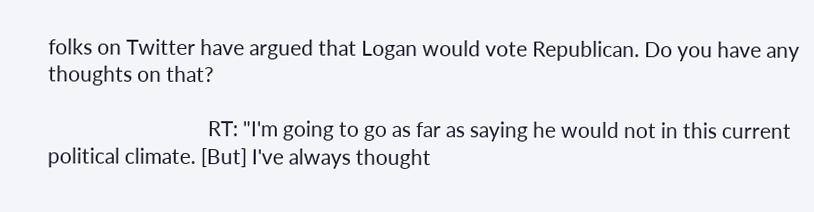folks on Twitter have argued that Logan would vote Republican. Do you have any thoughts on that?

                                RT: "I'm going to go as far as saying he would not in this current political climate. [But] I've always thought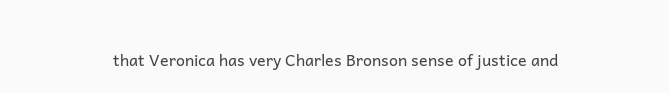that Veronica has very Charles Bronson sense of justice and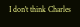I don't think Charles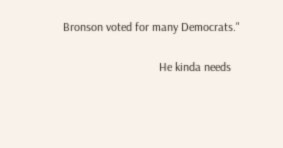Bronson voted for many Democrats."

                                He kinda needs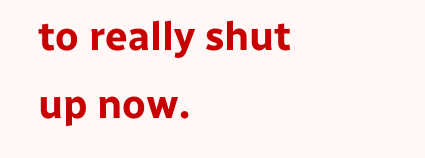to really shut up now.